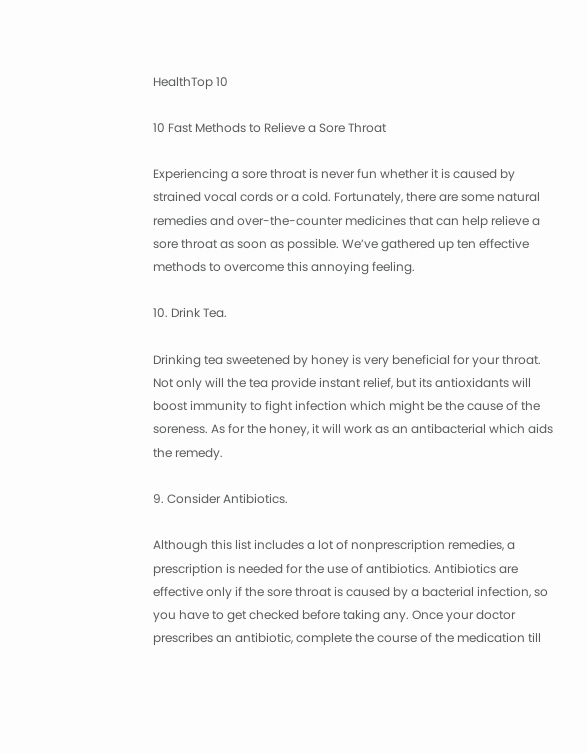HealthTop 10

10 Fast Methods to Relieve a Sore Throat

Experiencing a sore throat is never fun whether it is caused by strained vocal cords or a cold. Fortunately, there are some natural remedies and over-the-counter medicines that can help relieve a sore throat as soon as possible. We’ve gathered up ten effective methods to overcome this annoying feeling.

10. Drink Tea.

Drinking tea sweetened by honey is very beneficial for your throat. Not only will the tea provide instant relief, but its antioxidants will boost immunity to fight infection which might be the cause of the soreness. As for the honey, it will work as an antibacterial which aids the remedy.

9. Consider Antibiotics.

Although this list includes a lot of nonprescription remedies, a prescription is needed for the use of antibiotics. Antibiotics are effective only if the sore throat is caused by a bacterial infection, so you have to get checked before taking any. Once your doctor prescribes an antibiotic, complete the course of the medication till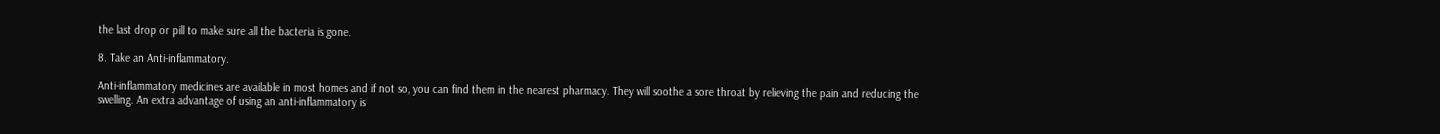the last drop or pill to make sure all the bacteria is gone.

8. Take an Anti-inflammatory.

Anti-inflammatory medicines are available in most homes and if not so, you can find them in the nearest pharmacy. They will soothe a sore throat by relieving the pain and reducing the swelling. An extra advantage of using an anti-inflammatory is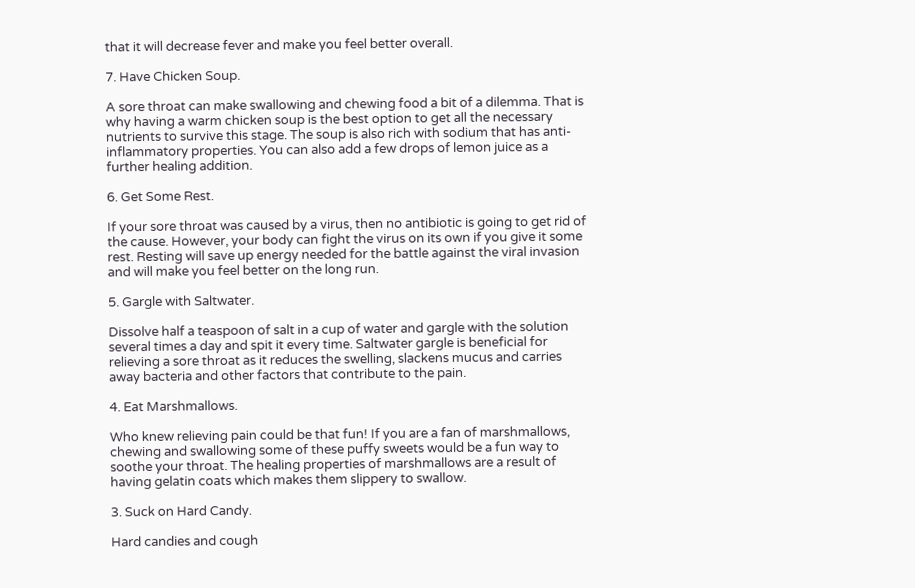that it will decrease fever and make you feel better overall.

7. Have Chicken Soup.

A sore throat can make swallowing and chewing food a bit of a dilemma. That is why having a warm chicken soup is the best option to get all the necessary nutrients to survive this stage. The soup is also rich with sodium that has anti-inflammatory properties. You can also add a few drops of lemon juice as a further healing addition.

6. Get Some Rest.

If your sore throat was caused by a virus, then no antibiotic is going to get rid of the cause. However, your body can fight the virus on its own if you give it some rest. Resting will save up energy needed for the battle against the viral invasion and will make you feel better on the long run.

5. Gargle with Saltwater.

Dissolve half a teaspoon of salt in a cup of water and gargle with the solution several times a day and spit it every time. Saltwater gargle is beneficial for relieving a sore throat as it reduces the swelling, slackens mucus and carries away bacteria and other factors that contribute to the pain.

4. Eat Marshmallows.

Who knew relieving pain could be that fun! If you are a fan of marshmallows, chewing and swallowing some of these puffy sweets would be a fun way to soothe your throat. The healing properties of marshmallows are a result of having gelatin coats which makes them slippery to swallow.

3. Suck on Hard Candy.

Hard candies and cough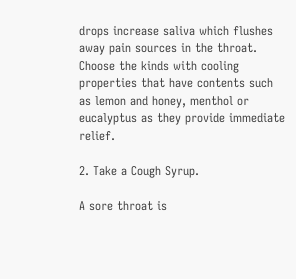drops increase saliva which flushes away pain sources in the throat. Choose the kinds with cooling properties that have contents such as lemon and honey, menthol or eucalyptus as they provide immediate relief.

2. Take a Cough Syrup.

A sore throat is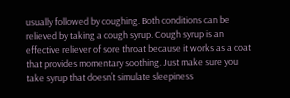usually followed by coughing. Both conditions can be relieved by taking a cough syrup. Cough syrup is an effective reliever of sore throat because it works as a coat that provides momentary soothing. Just make sure you take syrup that doesn’t simulate sleepiness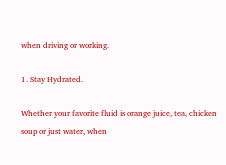when driving or working.

1. Stay Hydrated.

Whether your favorite fluid is orange juice, tea, chicken soup or just water, when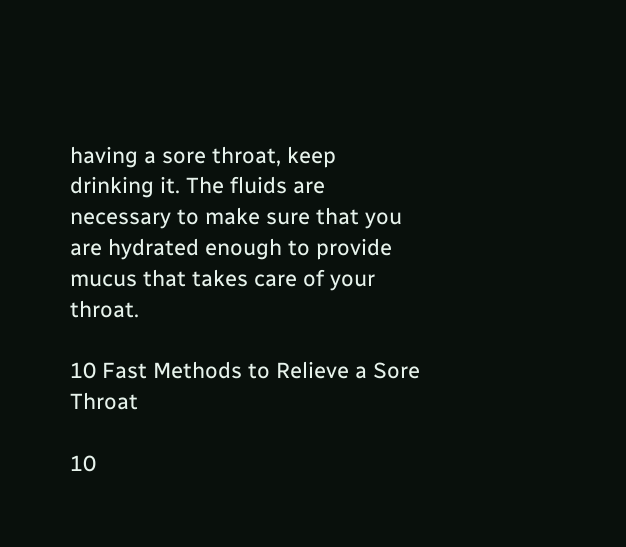having a sore throat, keep drinking it. The fluids are necessary to make sure that you are hydrated enough to provide mucus that takes care of your throat.

10 Fast Methods to Relieve a Sore Throat

10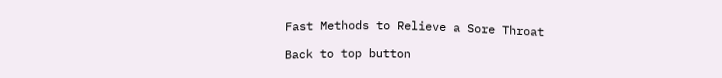Fast Methods to Relieve a Sore Throat

Back to top button